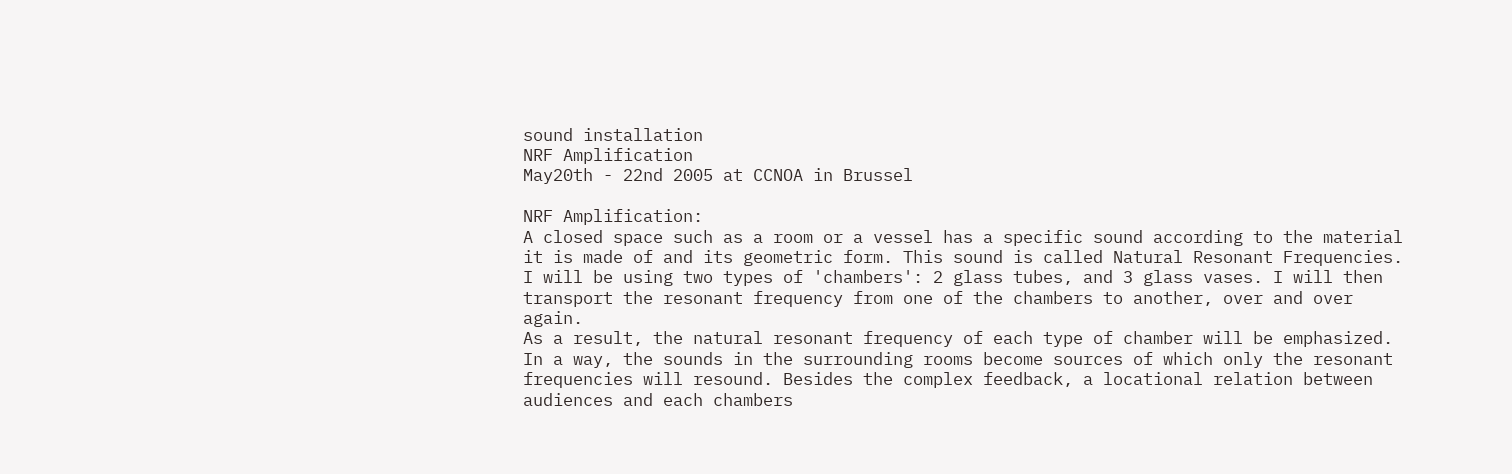sound installation
NRF Amplification
May20th - 22nd 2005 at CCNOA in Brussel

NRF Amplification:
A closed space such as a room or a vessel has a specific sound according to the material it is made of and its geometric form. This sound is called Natural Resonant Frequencies. I will be using two types of 'chambers': 2 glass tubes, and 3 glass vases. I will then transport the resonant frequency from one of the chambers to another, over and over again.
As a result, the natural resonant frequency of each type of chamber will be emphasized. In a way, the sounds in the surrounding rooms become sources of which only the resonant frequencies will resound. Besides the complex feedback, a locational relation between audiences and each chambers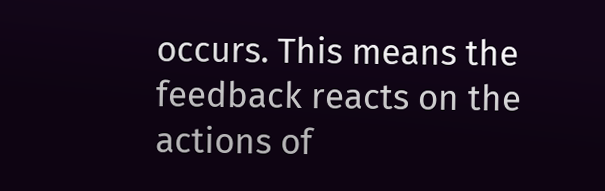occurs. This means the feedback reacts on the actions of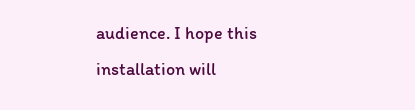audience. I hope this installation will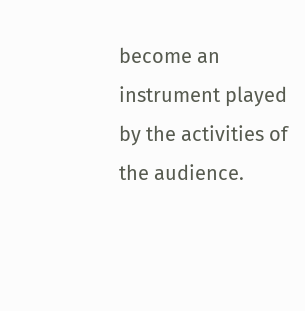become an instrument played by the activities of the audience.